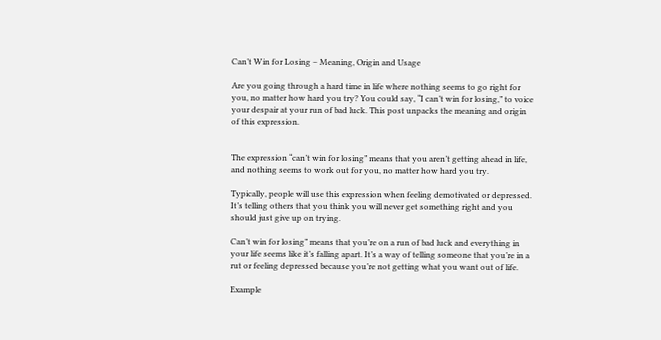Can’t Win for Losing – Meaning, Origin and Usage

Are you going through a hard time in life where nothing seems to go right for you, no matter how hard you try? You could say, “I can’t win for losing,” to voice your despair at your run of bad luck. This post unpacks the meaning and origin of this expression.


The expression “can’t win for losing” means that you aren’t getting ahead in life, and nothing seems to work out for you, no matter how hard you try.

Typically, people will use this expression when feeling demotivated or depressed. It’s telling others that you think you will never get something right and you should just give up on trying.

Can’t win for losing” means that you’re on a run of bad luck and everything in your life seems like it’s falling apart. It’s a way of telling someone that you’re in a rut or feeling depressed because you’re not getting what you want out of life.

Example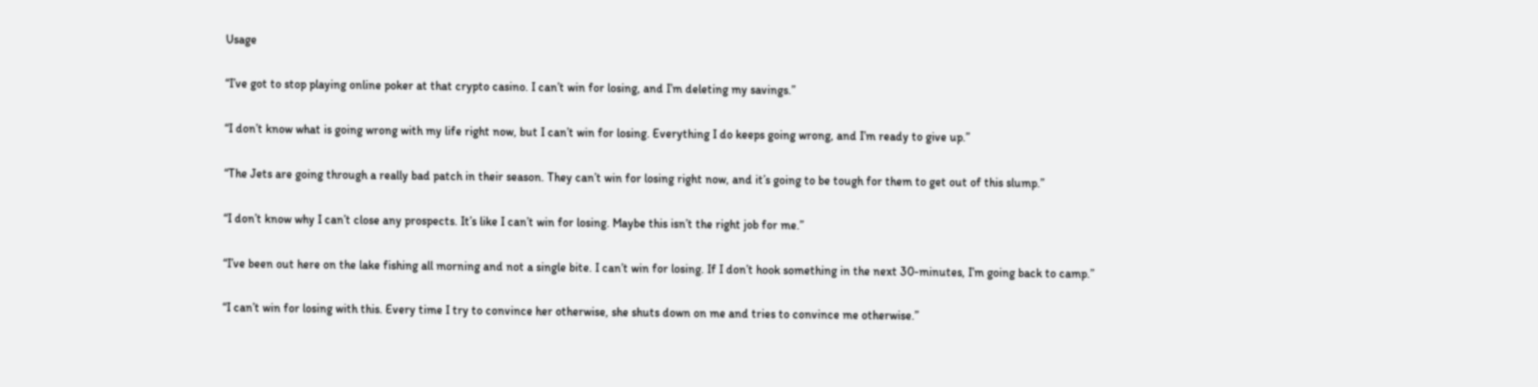Usage

“I’ve got to stop playing online poker at that crypto casino. I can’t win for losing, and I’m deleting my savings.”

“I don’t know what is going wrong with my life right now, but I can’t win for losing. Everything I do keeps going wrong, and I’m ready to give up.”

“The Jets are going through a really bad patch in their season. They can’t win for losing right now, and it’s going to be tough for them to get out of this slump.”

“I don’t know why I can’t close any prospects. It’s like I can’t win for losing. Maybe this isn’t the right job for me.”

“I’ve been out here on the lake fishing all morning and not a single bite. I can’t win for losing. If I don’t hook something in the next 30-minutes, I’m going back to camp.”

“I can’t win for losing with this. Every time I try to convince her otherwise, she shuts down on me and tries to convince me otherwise.”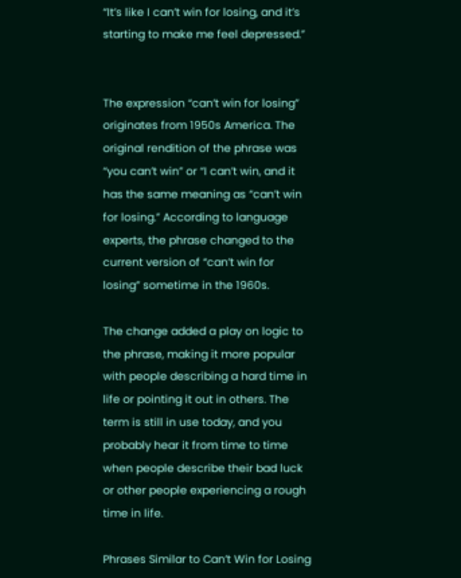“It’s like I can’t win for losing, and it’s starting to make me feel depressed.”


The expression “can’t win for losing” originates from 1950s America. The original rendition of the phrase was “you can’t win” or “I can’t win, and it has the same meaning as “can’t win for losing.” According to language experts, the phrase changed to the current version of “can’t win for losing” sometime in the 1960s.

The change added a play on logic to the phrase, making it more popular with people describing a hard time in life or pointing it out in others. The term is still in use today, and you probably hear it from time to time when people describe their bad luck or other people experiencing a rough time in life.

Phrases Similar to Can’t Win for Losing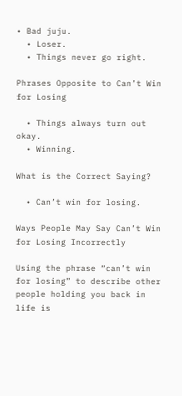• Bad juju.
  • Loser.
  • Things never go right.

Phrases Opposite to Can’t Win for Losing

  • Things always turn out okay.
  • Winning.

What is the Correct Saying?

  • Can’t win for losing.

Ways People May Say Can’t Win for Losing Incorrectly

Using the phrase “can’t win for losing” to describe other people holding you back in life is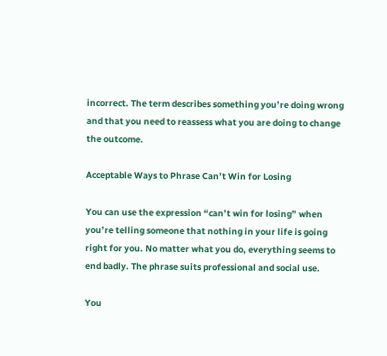incorrect. The term describes something you’re doing wrong and that you need to reassess what you are doing to change the outcome.

Acceptable Ways to Phrase Can’t Win for Losing

You can use the expression “can’t win for losing” when you’re telling someone that nothing in your life is going right for you. No matter what you do, everything seems to end badly. The phrase suits professional and social use.

You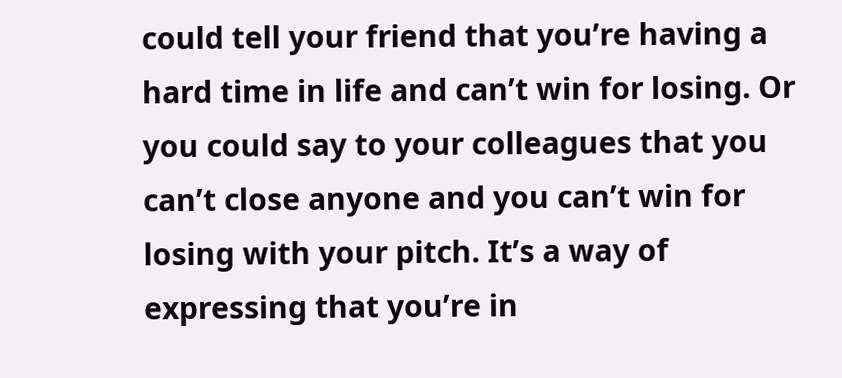could tell your friend that you’re having a hard time in life and can’t win for losing. Or you could say to your colleagues that you can’t close anyone and you can’t win for losing with your pitch. It’s a way of expressing that you’re in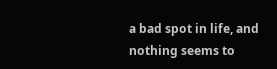a bad spot in life, and nothing seems to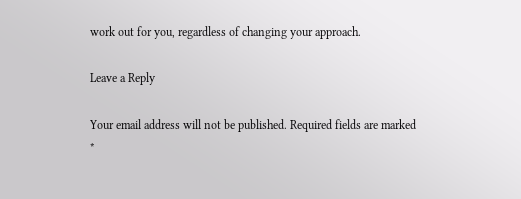work out for you, regardless of changing your approach.

Leave a Reply

Your email address will not be published. Required fields are marked *